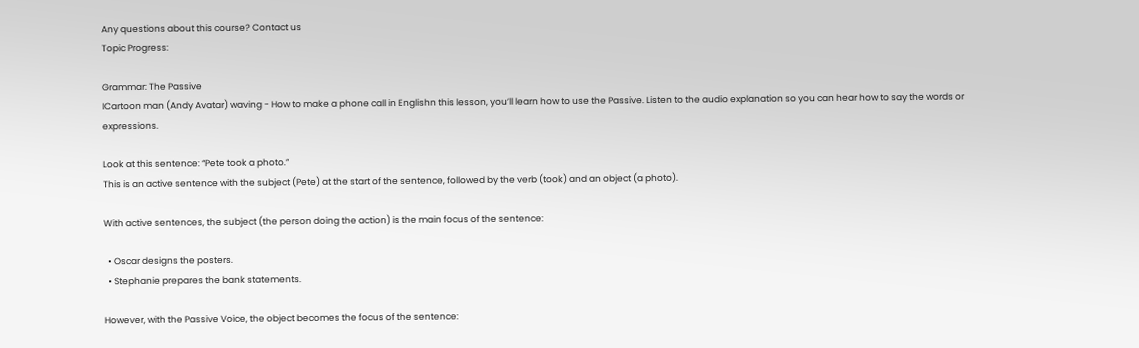Any questions about this course? Contact us
Topic Progress:

Grammar: The Passive
ICartoon man (Andy Avatar) waving - How to make a phone call in Englishn this lesson, you’ll learn how to use the Passive. Listen to the audio explanation so you can hear how to say the words or expressions.

Look at this sentence: “Pete took a photo.”
This is an active sentence with the subject (Pete) at the start of the sentence, followed by the verb (took) and an object (a photo).

With active sentences, the subject (the person doing the action) is the main focus of the sentence:

  • Oscar designs the posters.
  • Stephanie prepares the bank statements.

However, with the Passive Voice, the object becomes the focus of the sentence: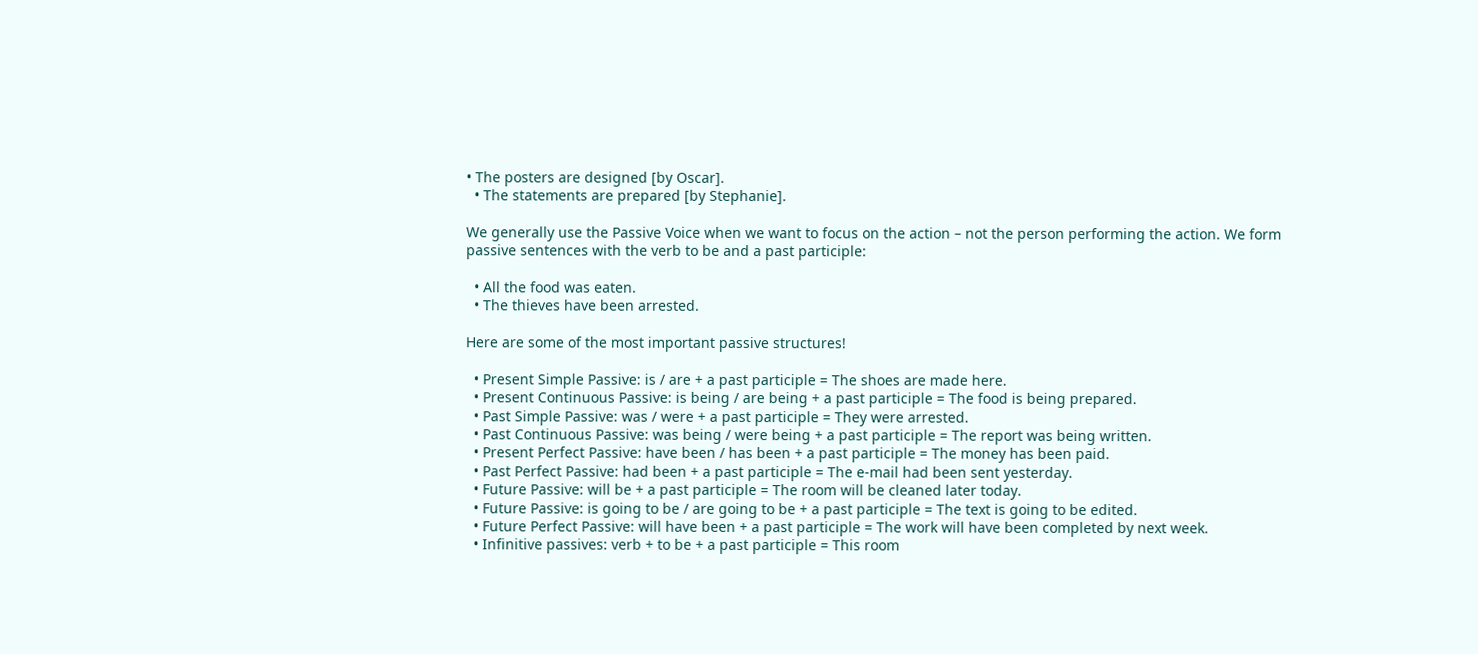• The posters are designed [by Oscar].
  • The statements are prepared [by Stephanie].

We generally use the Passive Voice when we want to focus on the action – not the person performing the action. We form passive sentences with the verb to be and a past participle:

  • All the food was eaten.
  • The thieves have been arrested.

Here are some of the most important passive structures!

  • Present Simple Passive: is / are + a past participle = The shoes are made here.
  • Present Continuous Passive: is being / are being + a past participle = The food is being prepared.
  • Past Simple Passive: was / were + a past participle = They were arrested.
  • Past Continuous Passive: was being / were being + a past participle = The report was being written.
  • Present Perfect Passive: have been / has been + a past participle = The money has been paid.
  • Past Perfect Passive: had been + a past participle = The e-mail had been sent yesterday.
  • Future Passive: will be + a past participle = The room will be cleaned later today.
  • Future Passive: is going to be / are going to be + a past participle = The text is going to be edited.
  • Future Perfect Passive: will have been + a past participle = The work will have been completed by next week.
  • Infinitive passives: verb + to be + a past participle = This room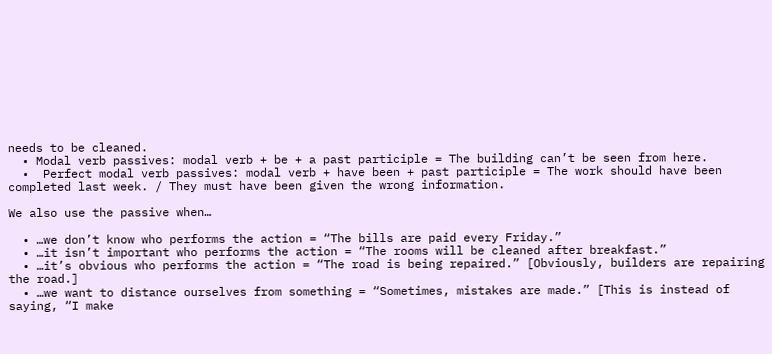needs to be cleaned.
  • Modal verb passives: modal verb + be + a past participle = The building can’t be seen from here.
  •  Perfect modal verb passives: modal verb + have been + past participle = The work should have been completed last week. / They must have been given the wrong information.

We also use the passive when…

  • …we don’t know who performs the action = “The bills are paid every Friday.”
  • …it isn’t important who performs the action = “The rooms will be cleaned after breakfast.”
  • …it’s obvious who performs the action = “The road is being repaired.” [Obviously, builders are repairing the road.]
  • …we want to distance ourselves from something = “Sometimes, mistakes are made.” [This is instead of saying, “I make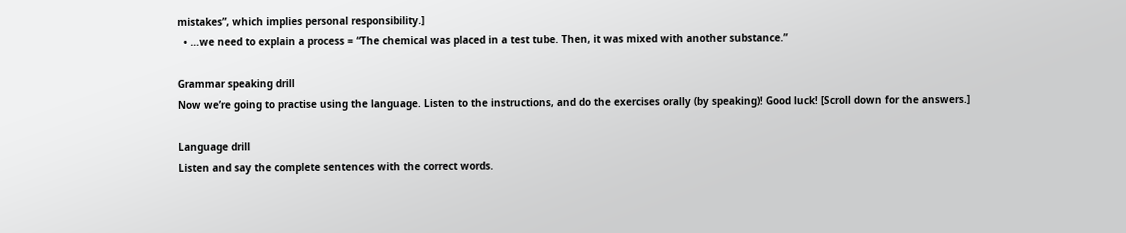mistakes”, which implies personal responsibility.]
  • …we need to explain a process = “The chemical was placed in a test tube. Then, it was mixed with another substance.”

Grammar speaking drill
Now we’re going to practise using the language. Listen to the instructions, and do the exercises orally (by speaking)! Good luck! [Scroll down for the answers.]

Language drill
Listen and say the complete sentences with the correct words.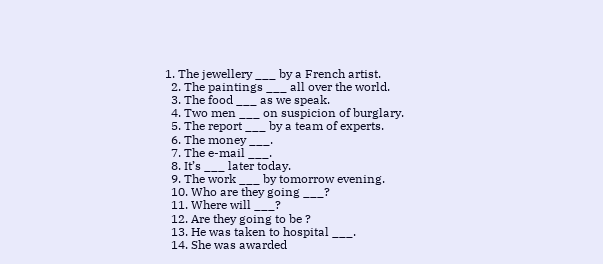1. The jewellery ___ by a French artist.
  2. The paintings ___ all over the world.
  3. The food ___ as we speak.
  4. Two men ___ on suspicion of burglary.
  5. The report ___ by a team of experts.
  6. The money ___.
  7. The e-mail ___.
  8. It’s ___ later today.
  9. The work ___ by tomorrow evening.
  10. Who are they going ___?
  11. Where will ___?
  12. Are they going to be ?
  13. He was taken to hospital ___.
  14. She was awarded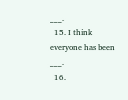___.
  15. I think everyone has been ___.
  16.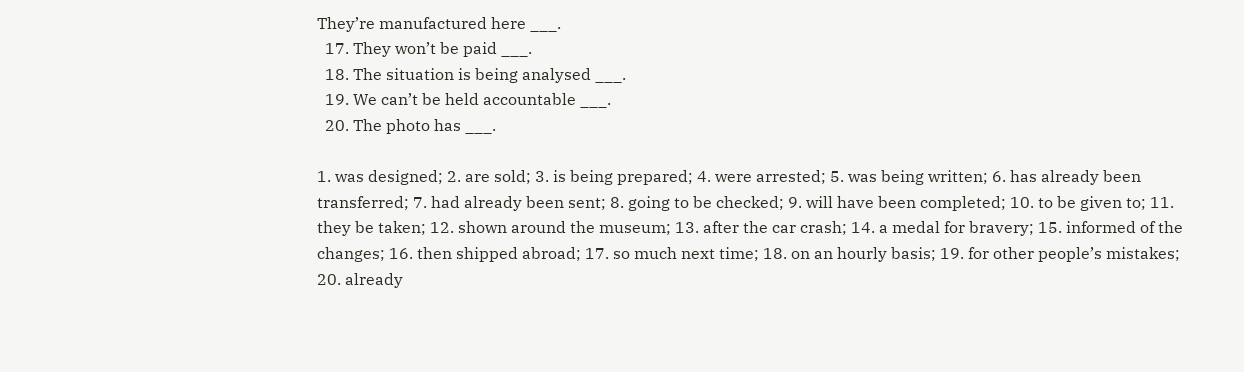They’re manufactured here ___.
  17. They won’t be paid ___.
  18. The situation is being analysed ___.
  19. We can’t be held accountable ___.
  20. The photo has ___.

1. was designed; 2. are sold; 3. is being prepared; 4. were arrested; 5. was being written; 6. has already been transferred; 7. had already been sent; 8. going to be checked; 9. will have been completed; 10. to be given to; 11. they be taken; 12. shown around the museum; 13. after the car crash; 14. a medal for bravery; 15. informed of the changes; 16. then shipped abroad; 17. so much next time; 18. on an hourly basis; 19. for other people’s mistakes; 20. already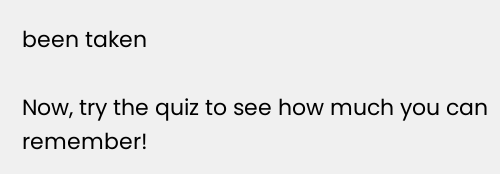been taken

Now, try the quiz to see how much you can remember!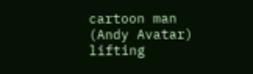cartoon man (Andy Avatar) lifting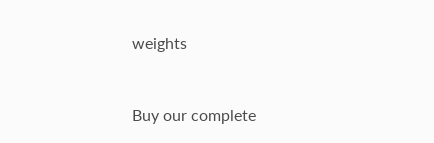weights


Buy our complete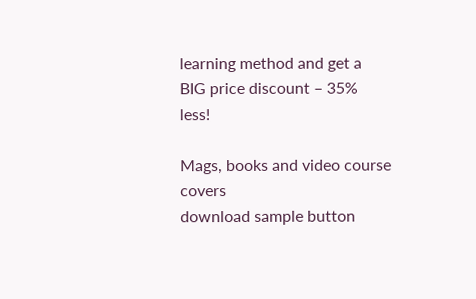learning method and get a BIG price discount – 35% less!

Mags, books and video course covers
download sample button